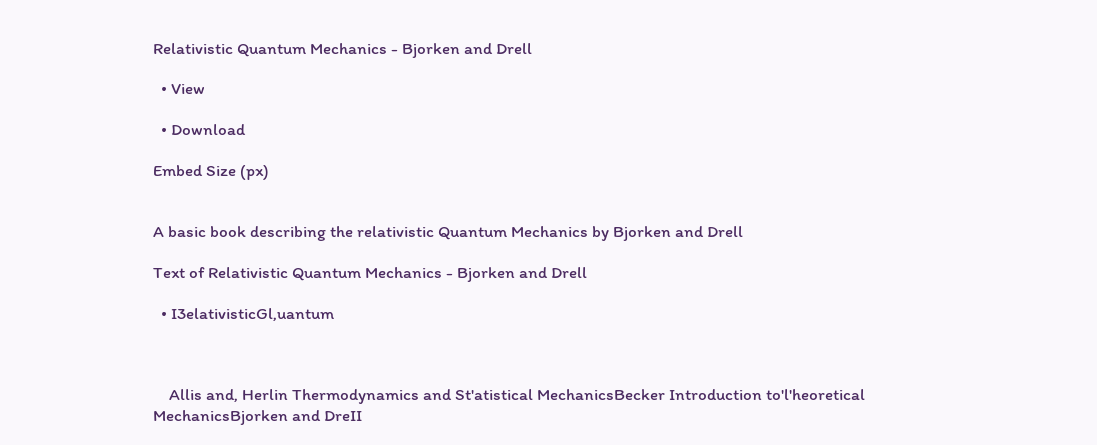Relativistic Quantum Mechanics - Bjorken and Drell

  • View

  • Download

Embed Size (px)


A basic book describing the relativistic Quantum Mechanics by Bjorken and Drell

Text of Relativistic Quantum Mechanics - Bjorken and Drell

  • I3elativisticGl,uantum



    Allis and, Herlin Thermodynamics and St'atistical MechanicsBecker Introduction to'l'heoretical MechanicsBjorken and DreII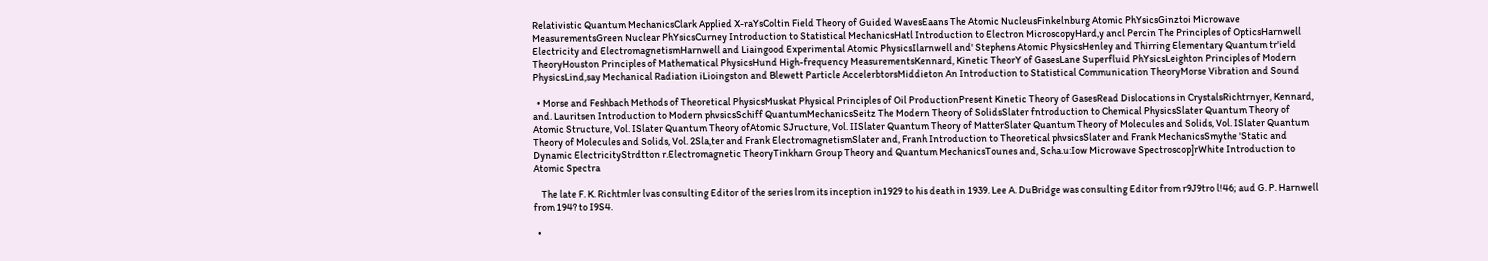Relativistic Quantum MechanicsClark Applied X-raYsColtin Field Theory of Guided WavesEaans The Atomic NucleusFinkelnburg Atomic PhYsicsGinztoi Microwave MeasurementsGreen Nuclear PhYsicsCurney Introduction to Statistical MechanicsHatl Introduction to Electron MicroscopyHard,y ancl Percin The Principles of OpticsHarnwell Electricity and ElectromagnetismHarnwell and Liaingood Experimental Atomic PhysicsIlarnwell and' Stephens Atomic PhysicsHenley and Thirring Elementary Quantum tr'ield TheoryHouston Principles of Mathematical PhysicsHund High-frequency MeasurementsKennard, Kinetic TheorY of GasesLane Superfluid PhYsicsLeighton Principles of Modern PhysicsLind,say Mechanical Radiation iLioingston and Blewett Particle AccelerbtorsMiddieton An Introduction to Statistical Communication TheoryMorse Vibration and Sound

  • Morse and Feshbach Methods of Theoretical PhysicsMuskat Physical Principles of Oil ProductionPresent Kinetic Theory of GasesRead Dislocations in CrystalsRichtrnyer, Kennard, and. Lauritsen Introduction to Modern phvsicsSchiff QuantumMechanicsSeitz The Modern Theory of SolidsSlater fntroduction to Chemical PhysicsSlater Quantum Theory of Atomic Structure, Vol. ISlater Quantum Theory ofAtomic SJructure, Vol. IISlater Quantum Theory of MatterSlater Quantum Theory of Molecules and Solids, Vol. ISlater Quantum Theory of Molecules and Solids, Vol. 2Sla,ter and Frank ElectromagnetismSlater and, Franh Introduction to Theoretical phvsicsSlater and Frank MechanicsSmythe 'Static and Dynamic ElectricityStrdtton r.Electromagnetic TheoryTinkharn Group Theory and Quantum MechanicsTounes and, Scha.u:Iow Microwave Spectroscop]rWhite Introduction to Atomic Spectra

    The late F. K. Richtmler lvas consulting Editor of the series lrom its inception in1929 to his death in 1939. Lee A. DuBridge was consulting Editor from r9J9tro l!46; aud G. P. Harnwell from 194? to I9S4.

  •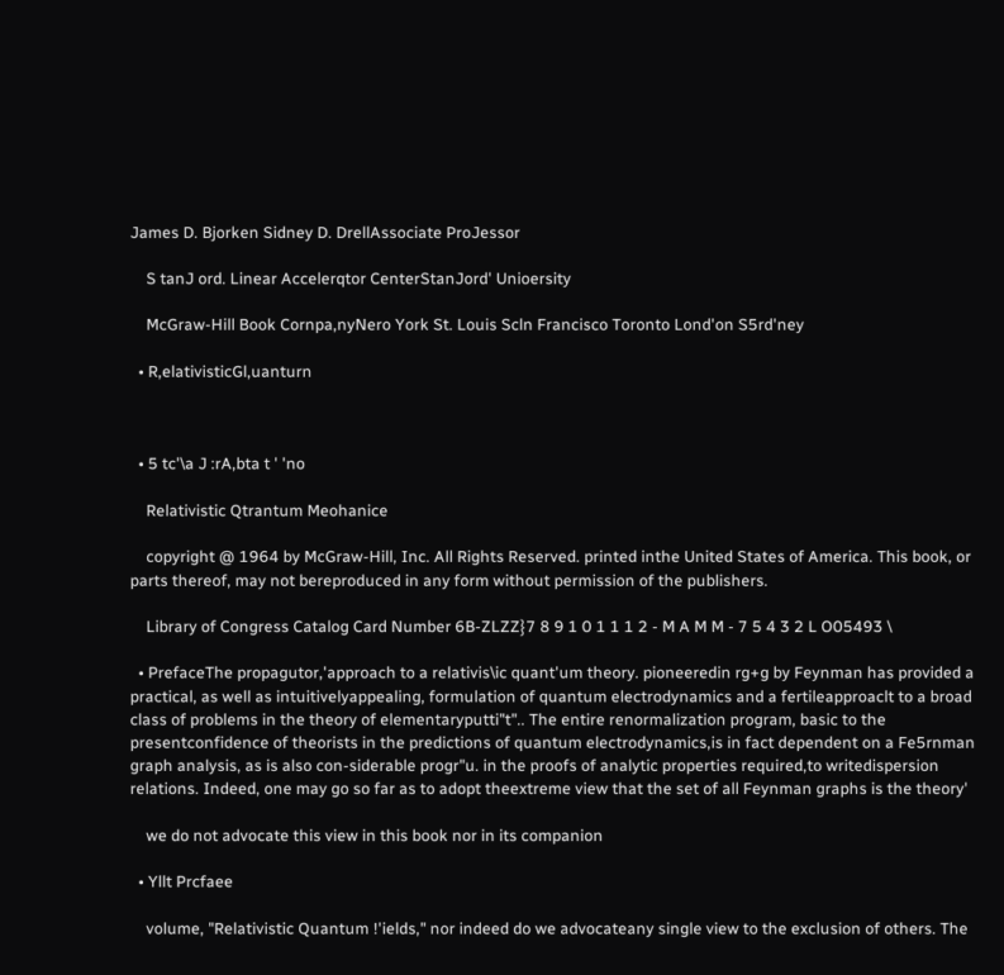James D. Bjorken Sidney D. DrellAssociate ProJessor

    S tanJ ord. Linear Accelerqtor CenterStanJord' Unioersity

    McGraw-Hill Book Cornpa,nyNero York St. Louis Scln Francisco Toronto Lond'on S5rd'ney

  • R,elativisticGl,uanturn



  • 5 tc'\a J :rA,bta t ' 'no

    Relativistic Qtrantum Meohanice

    copyright @ 1964 by McGraw-Hill, Inc. All Rights Reserved. printed inthe United States of America. This book, or parts thereof, may not bereproduced in any form without permission of the publishers.

    Library of Congress Catalog Card Number 6B-ZLZZ}7 8 9 1 0 1 1 1 2 - M A M M - 7 5 4 3 2 L O05493 \

  • PrefaceThe propagutor,'approach to a relativis\ic quant'um theory. pioneeredin rg+g by Feynman has provided a practical, as well as intuitivelyappealing, formulation of quantum electrodynamics and a fertileapproaclt to a broad class of problems in the theory of elementaryputti"t".. The entire renormalization program, basic to the presentconfidence of theorists in the predictions of quantum electrodynamics,is in fact dependent on a Fe5rnman graph analysis, as is also con-siderable progr"u. in the proofs of analytic properties required,to writedispersion relations. Indeed, one may go so far as to adopt theextreme view that the set of all Feynman graphs is the theory'

    we do not advocate this view in this book nor in its companion

  • Yllt Prcfaee

    volume, "Relativistic Quantum !'ields," nor indeed do we advocateany single view to the exclusion of others. The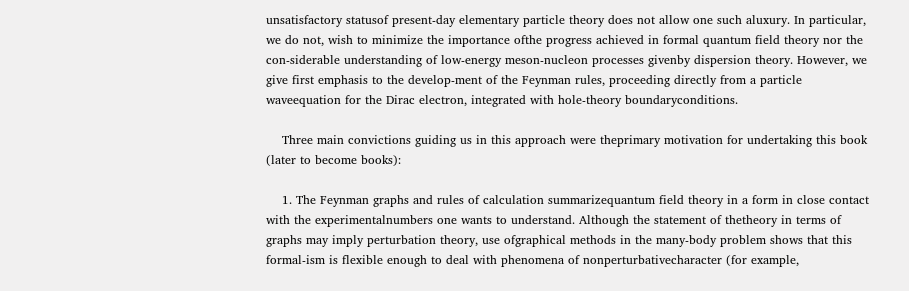unsatisfactory statusof present-day elementary particle theory does not allow one such aluxury. In particular, we do not, wish to minimize the importance ofthe progress achieved in formal quantum field theory nor the con-siderable understanding of low-energy meson-nucleon processes givenby dispersion theory. However, we give first emphasis to the develop-ment of the Feynman rules, proceeding directly from a particle waveequation for the Dirac electron, integrated with hole-theory boundaryconditions.

    Three main convictions guiding us in this approach were theprimary motivation for undertaking this book (later to become books):

    1. The Feynman graphs and rules of calculation summarizequantum field theory in a form in close contact with the experimentalnumbers one wants to understand. Although the statement of thetheory in terms of graphs may imply perturbation theory, use ofgraphical methods in the many-body problem shows that this formal-ism is flexible enough to deal with phenomena of nonperturbativecharacter (for example,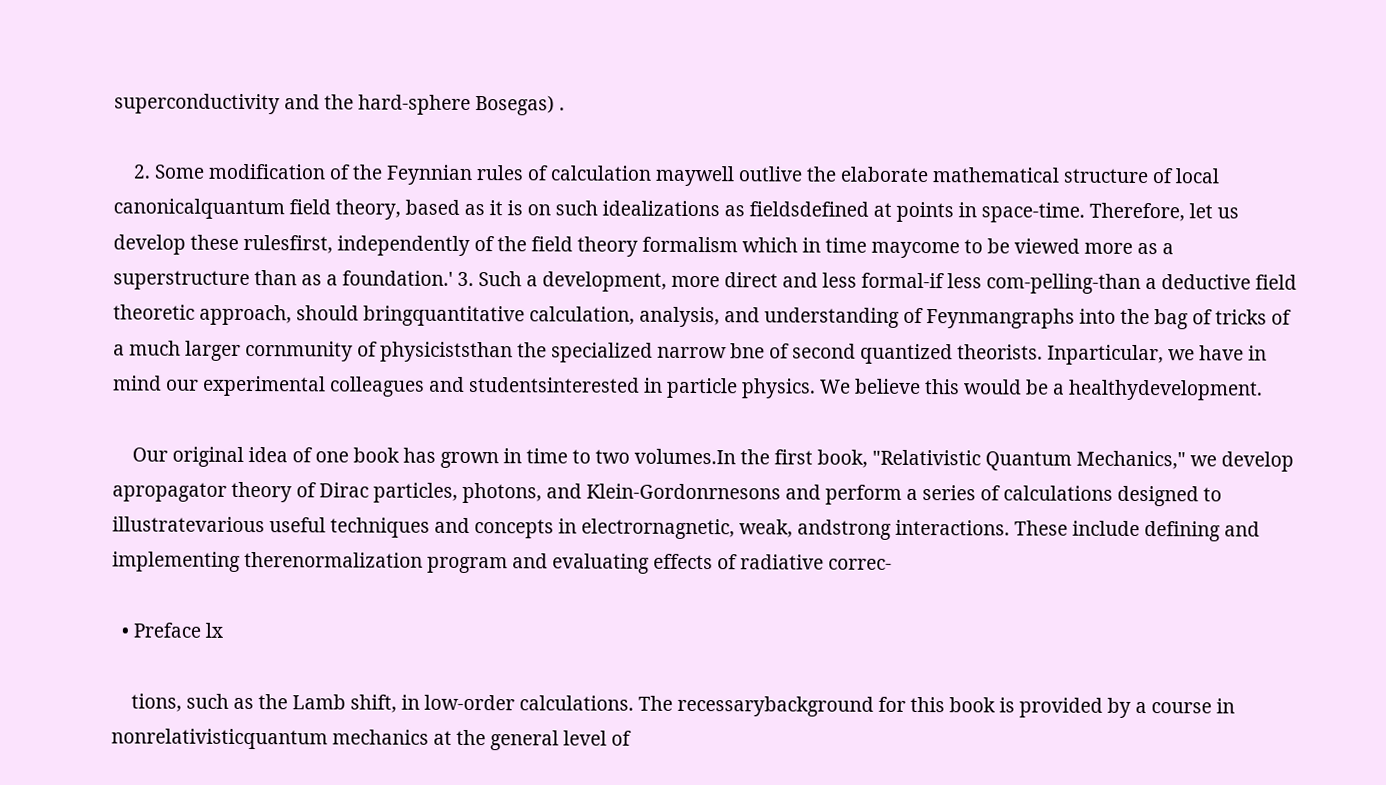superconductivity and the hard-sphere Bosegas) .

    2. Some modification of the Feynnian rules of calculation maywell outlive the elaborate mathematical structure of local canonicalquantum field theory, based as it is on such idealizations as fieldsdefined at points in space-time. Therefore, let us develop these rulesfirst, independently of the field theory formalism which in time maycome to be viewed more as a superstructure than as a foundation.' 3. Such a development, more direct and less formal-if less com-pelling-than a deductive field theoretic approach, should bringquantitative calculation, analysis, and understanding of Feynmangraphs into the bag of tricks of a much larger cornmunity of physiciststhan the specialized narrow bne of second quantized theorists. Inparticular, we have in mind our experimental colleagues and studentsinterested in particle physics. We believe this would be a healthydevelopment.

    Our original idea of one book has grown in time to two volumes.In the first book, "Relativistic Quantum Mechanics," we develop apropagator theory of Dirac particles, photons, and Klein-Gordonrnesons and perform a series of calculations designed to illustratevarious useful techniques and concepts in electrornagnetic, weak, andstrong interactions. These include defining and implementing therenormalization program and evaluating effects of radiative correc-

  • Preface lx

    tions, such as the Lamb shift, in low-order calculations. The recessarybackground for this book is provided by a course in nonrelativisticquantum mechanics at the general level of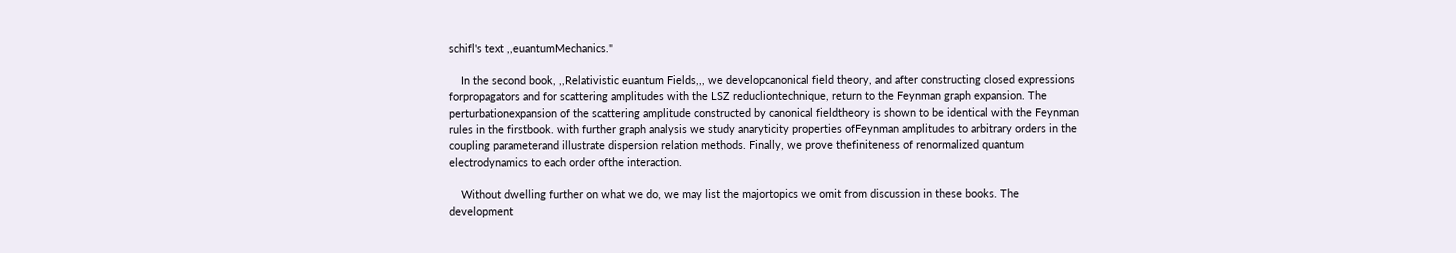schifl's text ,,euantumMechanics."

    In the second book, ,,Relativistic euantum Fields,,, we developcanonical field theory, and after constructing closed expressions forpropagators and for scattering amplitudes with the LSZ reducliontechnique, return to the Feynman graph expansion. The perturbationexpansion of the scattering amplitude constructed by canonical fieldtheory is shown to be identical with the Feynman rules in the firstbook. with further graph analysis we study anaryticity properties ofFeynman amplitudes to arbitrary orders in the coupling parameterand illustrate dispersion relation methods. Finally, we prove thefiniteness of renormalized quantum electrodynamics to each order ofthe interaction.

    Without dwelling further on what we do, we may list the majortopics we omit from discussion in these books. The development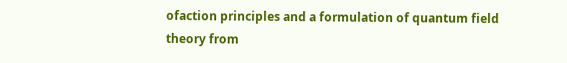ofaction principles and a formulation of quantum field theory from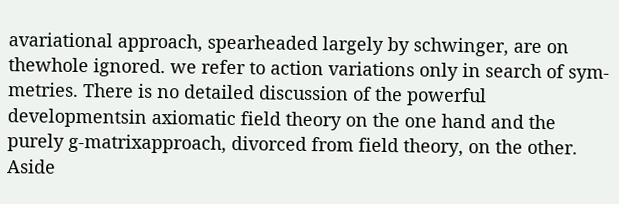avariational approach, spearheaded largely by schwinger, are on thewhole ignored. we refer to action variations only in search of sym-metries. There is no detailed discussion of the powerful developmentsin axiomatic field theory on the one hand and the purely g-matrixapproach, divorced from field theory, on the other. Aside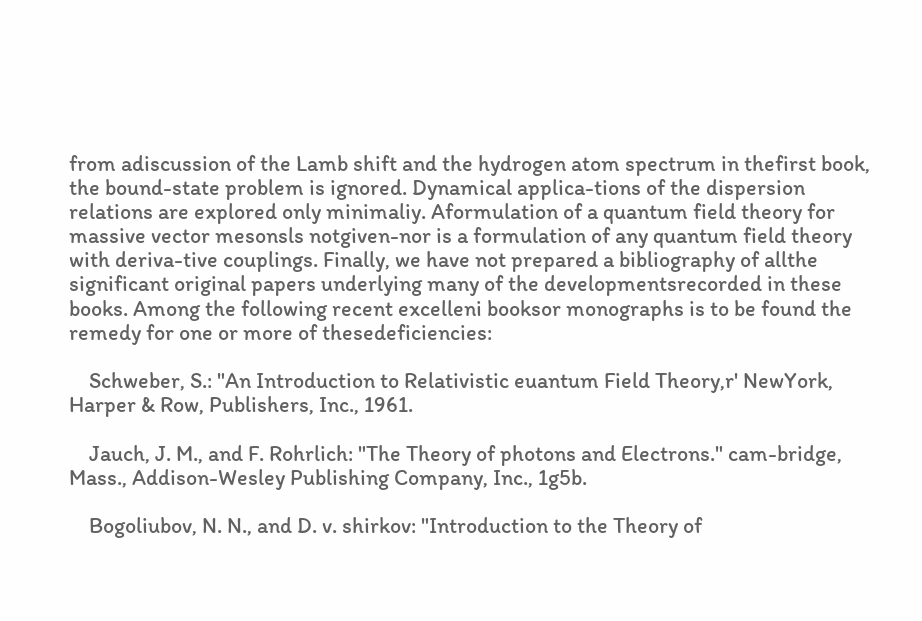from adiscussion of the Lamb shift and the hydrogen atom spectrum in thefirst book, the bound-state problem is ignored. Dynamical applica-tions of the dispersion relations are explored only minimaliy. Aformulation of a quantum field theory for massive vector mesonsls notgiven-nor is a formulation of any quantum field theory with deriva-tive couplings. Finally, we have not prepared a bibliography of allthe significant original papers underlying many of the developmentsrecorded in these books. Among the following recent excelleni booksor monographs is to be found the remedy for one or more of thesedeficiencies:

    Schweber, S.: "An Introduction to Relativistic euantum Field Theory,r' NewYork, Harper & Row, Publishers, Inc., 1961.

    Jauch, J. M., and F. Rohrlich: "The Theory of photons and Electrons." cam-bridge, Mass., Addison-Wesley Publishing Company, Inc., 1g5b.

    Bogoliubov, N. N., and D. v. shirkov: "Introduction to the Theory of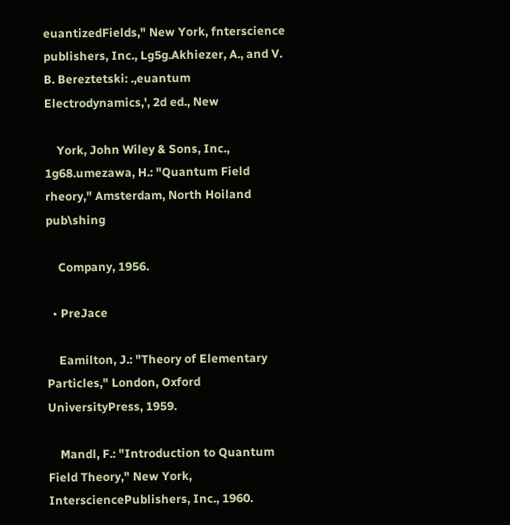euantizedFields," New York, fnterscience publishers, Inc., Lg5g.Akhiezer, A., and V. B. Bereztetski: .,euantum Electrodynamics,', 2d ed., New

    York, John Wiley & Sons, Inc., 1g68.umezawa, H.: "Quantum Field rheory," Amsterdam, North Hoiland pub\shing

    Company, 1956.

  • PreJace

    Eamilton, J.: "Theory of Elementary Particles," London, Oxford UniversityPress, 1959.

    Mandl, F.: "Introduction to Quantum Field Theory," New York, IntersciencePublishers, Inc., 1960.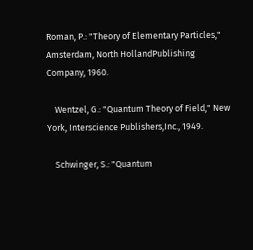Roman, P.: "Theory of Elementary Particles," Amsterdam, North HollandPublishing Company, 1960.

    Wentzel, G.: "Quantum Theory of Field," New York, Interscience Publishers,Inc., 1949.

    Schwinger, S.: "Quantum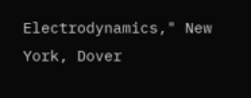Electrodynamics," New York, Dover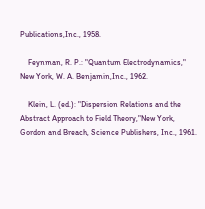Publications,Inc., 1958.

    Feynman, R. P.: "Quantum Electrodynamics," New York, W. A. Benjamin,Inc., 1962.

    Klein, L. (ed.): "Dispersion Relations and the Abstract Approach to Field Theory,"New York, Gordon and Breach, Science Publishers, Inc., 1961.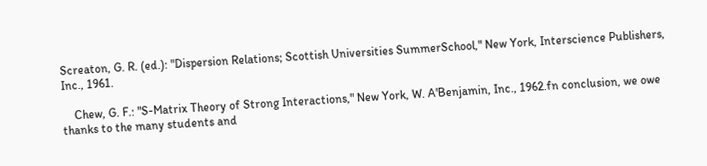Screaton, G. R. (ed.): "Dispersion Relations; Scottish Universities SummerSchool," New York, Interscience Publishers, Inc., 1961.

    Chew, G. F.: "S-Matrix Theory of Strong Interactions," New York, W. A'Benjamin, Inc., 1962.fn conclusion, we owe thanks to the many students and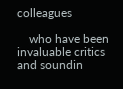colleagues

    who have been invaluable critics and soundin